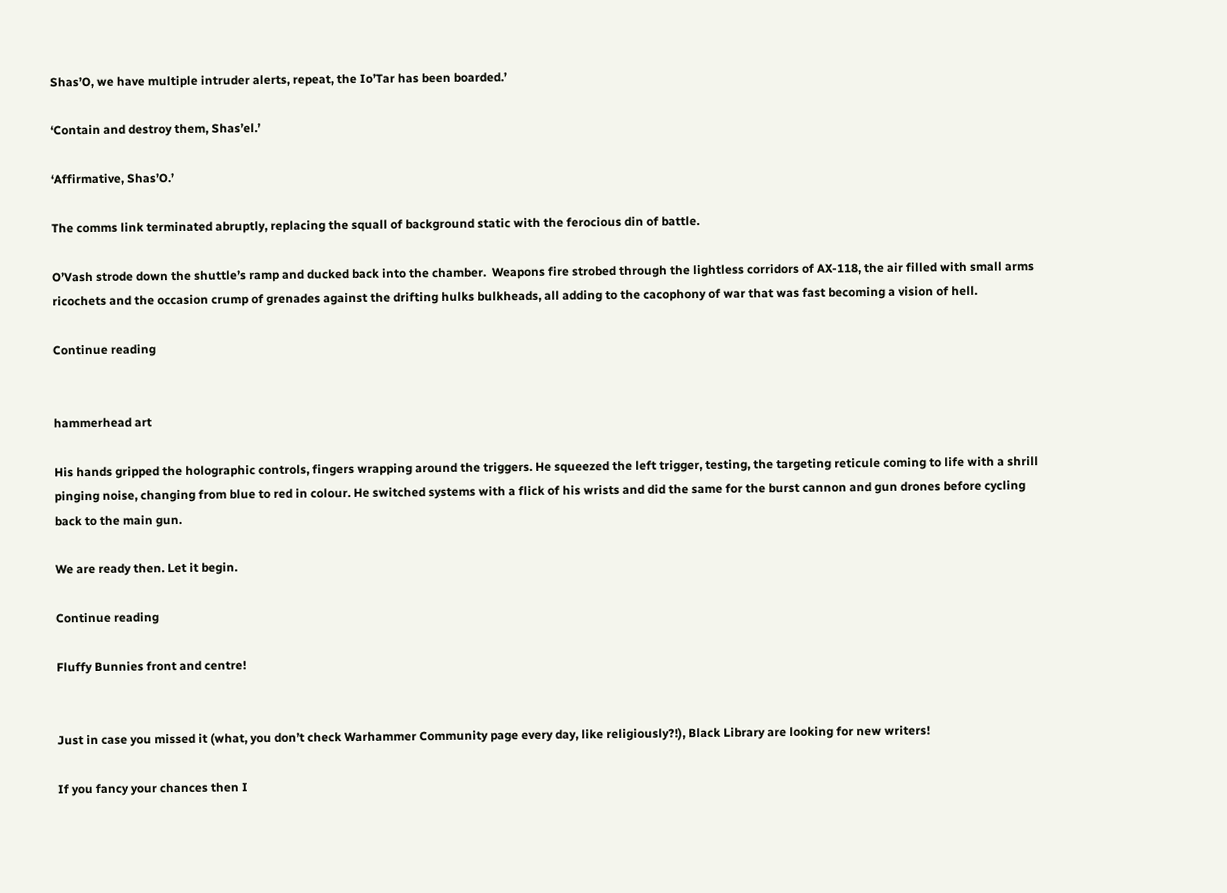Shas’O, we have multiple intruder alerts, repeat, the Io’Tar has been boarded.’

‘Contain and destroy them, Shas’el.’

‘Affirmative, Shas’O.’

The comms link terminated abruptly, replacing the squall of background static with the ferocious din of battle.

O’Vash strode down the shuttle’s ramp and ducked back into the chamber.  Weapons fire strobed through the lightless corridors of AX-118, the air filled with small arms ricochets and the occasion crump of grenades against the drifting hulks bulkheads, all adding to the cacophony of war that was fast becoming a vision of hell.

Continue reading


hammerhead art

His hands gripped the holographic controls, fingers wrapping around the triggers. He squeezed the left trigger, testing, the targeting reticule coming to life with a shrill pinging noise, changing from blue to red in colour. He switched systems with a flick of his wrists and did the same for the burst cannon and gun drones before cycling back to the main gun.

We are ready then. Let it begin.

Continue reading

Fluffy Bunnies front and centre!


Just in case you missed it (what, you don’t check Warhammer Community page every day, like religiously?!), Black Library are looking for new writers!

If you fancy your chances then I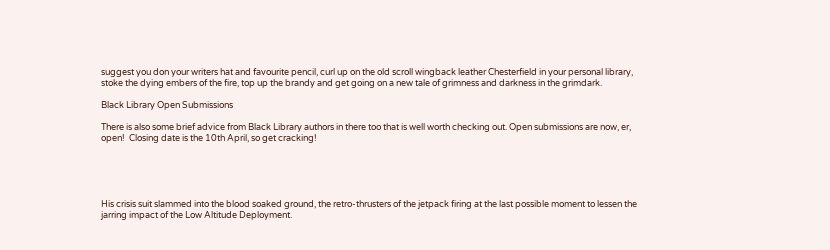suggest you don your writers hat and favourite pencil, curl up on the old scroll wingback leather Chesterfield in your personal library, stoke the dying embers of the fire, top up the brandy and get going on a new tale of grimness and darkness in the grimdark.

Black Library Open Submissions

There is also some brief advice from Black Library authors in there too that is well worth checking out. Open submissions are now, er, open!  Closing date is the 10th April, so get cracking!





His crisis suit slammed into the blood soaked ground, the retro-thrusters of the jetpack firing at the last possible moment to lessen the jarring impact of the Low Altitude Deployment.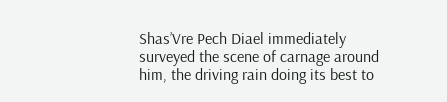Shas’Vre Pech Diael immediately surveyed the scene of carnage around him, the driving rain doing its best to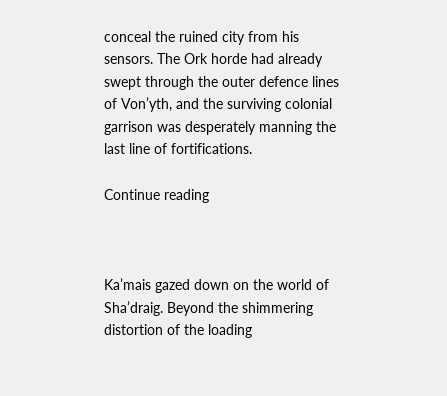conceal the ruined city from his sensors. The Ork horde had already swept through the outer defence lines of Von’yth, and the surviving colonial garrison was desperately manning the last line of fortifications.

Continue reading



Ka’mais gazed down on the world of Sha’draig. Beyond the shimmering distortion of the loading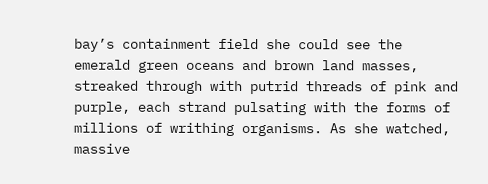bay’s containment field she could see the emerald green oceans and brown land masses, streaked through with putrid threads of pink and purple, each strand pulsating with the forms of millions of writhing organisms. As she watched, massive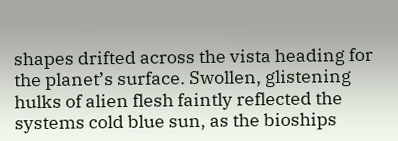shapes drifted across the vista heading for the planet’s surface. Swollen, glistening hulks of alien flesh faintly reflected the systems cold blue sun, as the bioships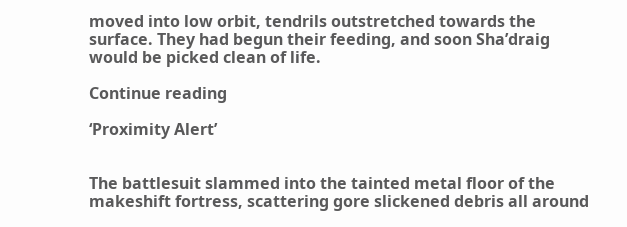moved into low orbit, tendrils outstretched towards the surface. They had begun their feeding, and soon Sha’draig would be picked clean of life.

Continue reading

‘Proximity Alert’


The battlesuit slammed into the tainted metal floor of the makeshift fortress, scattering gore slickened debris all around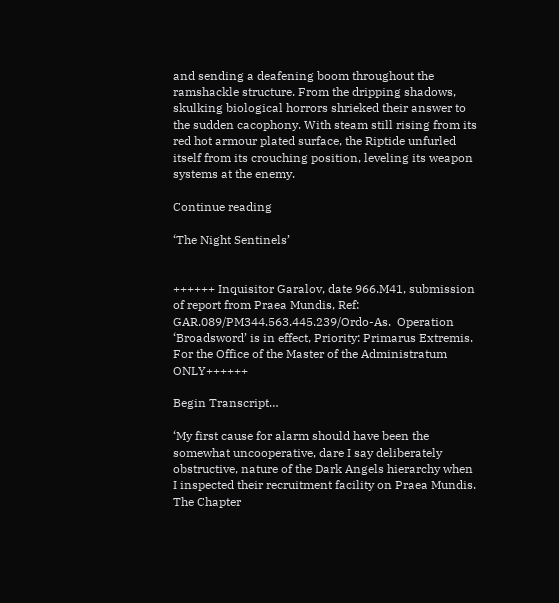and sending a deafening boom throughout the ramshackle structure. From the dripping shadows, skulking biological horrors shrieked their answer to the sudden cacophony. With steam still rising from its red hot armour plated surface, the Riptide unfurled itself from its crouching position, leveling its weapon systems at the enemy.

Continue reading

‘The Night Sentinels’


++++++ Inquisitor Garalov, date 966.M41, submission of report from Praea Mundis, Ref:      GAR.089/PM344.563.445.239/Ordo-As.  Operation ‘Broadsword’ is in effect, Priority: Primarus Extremis.  For the Office of the Master of the Administratum ONLY++++++

Begin Transcript…

‘My first cause for alarm should have been the somewhat uncooperative, dare I say deliberately obstructive, nature of the Dark Angels hierarchy when I inspected their recruitment facility on Praea Mundis.  The Chapter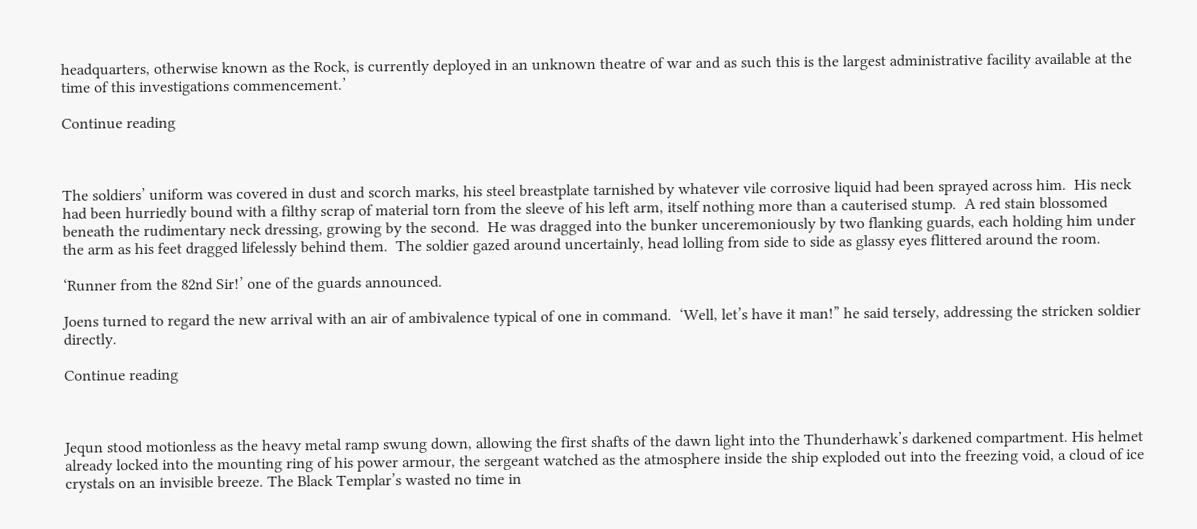headquarters, otherwise known as the Rock, is currently deployed in an unknown theatre of war and as such this is the largest administrative facility available at the time of this investigations commencement.’

Continue reading



The soldiers’ uniform was covered in dust and scorch marks, his steel breastplate tarnished by whatever vile corrosive liquid had been sprayed across him.  His neck had been hurriedly bound with a filthy scrap of material torn from the sleeve of his left arm, itself nothing more than a cauterised stump.  A red stain blossomed beneath the rudimentary neck dressing, growing by the second.  He was dragged into the bunker unceremoniously by two flanking guards, each holding him under the arm as his feet dragged lifelessly behind them.  The soldier gazed around uncertainly, head lolling from side to side as glassy eyes flittered around the room.

‘Runner from the 82nd Sir!’ one of the guards announced.

Joens turned to regard the new arrival with an air of ambivalence typical of one in command.  ‘Well, let’s have it man!” he said tersely, addressing the stricken soldier directly.

Continue reading



Jequn stood motionless as the heavy metal ramp swung down, allowing the first shafts of the dawn light into the Thunderhawk’s darkened compartment. His helmet already locked into the mounting ring of his power armour, the sergeant watched as the atmosphere inside the ship exploded out into the freezing void, a cloud of ice crystals on an invisible breeze. The Black Templar’s wasted no time in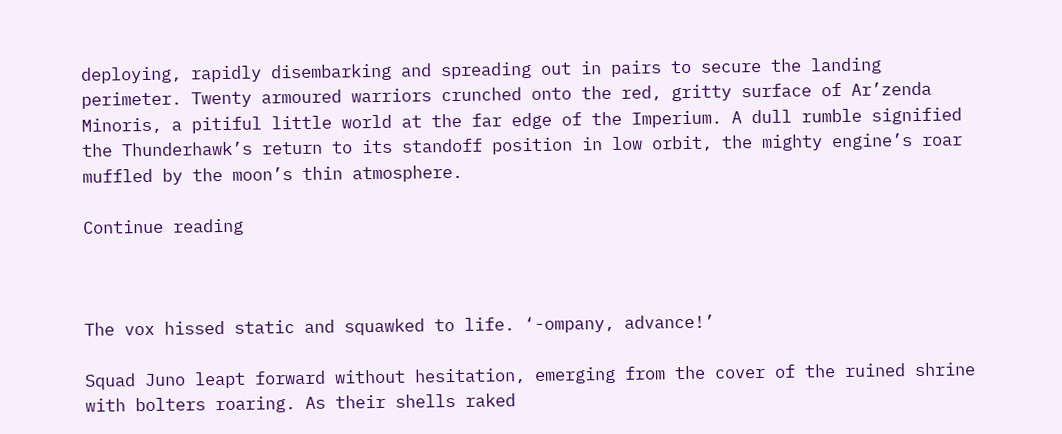deploying, rapidly disembarking and spreading out in pairs to secure the landing perimeter. Twenty armoured warriors crunched onto the red, gritty surface of Ar’zenda Minoris, a pitiful little world at the far edge of the Imperium. A dull rumble signified the Thunderhawk’s return to its standoff position in low orbit, the mighty engine’s roar muffled by the moon’s thin atmosphere.

Continue reading



The vox hissed static and squawked to life. ‘-ompany, advance!’

Squad Juno leapt forward without hesitation, emerging from the cover of the ruined shrine with bolters roaring. As their shells raked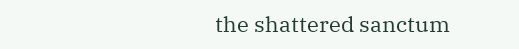the shattered sanctum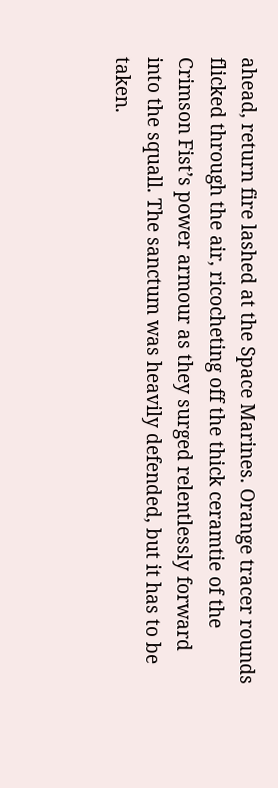ahead, return fire lashed at the Space Marines. Orange tracer rounds flicked through the air, ricocheting off the thick ceramtie of the Crimson Fist’s power armour as they surged relentlessly forward into the squall. The sanctum was heavily defended, but it has to be taken.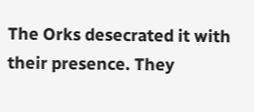The Orks desecrated it with their presence. They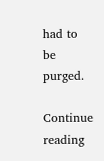had to be purged.

Continue reading